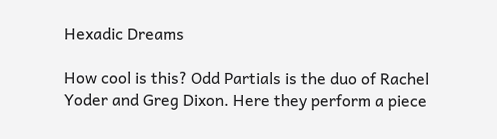Hexadic Dreams

How cool is this? Odd Partials is the duo of Rachel Yoder and Greg Dixon. Here they perform a piece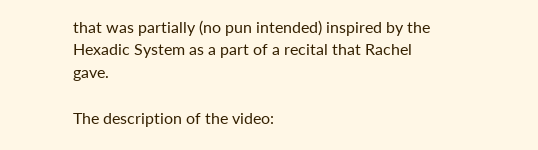that was partially (no pun intended) inspired by the Hexadic System as a part of a recital that Rachel gave.

The description of the video: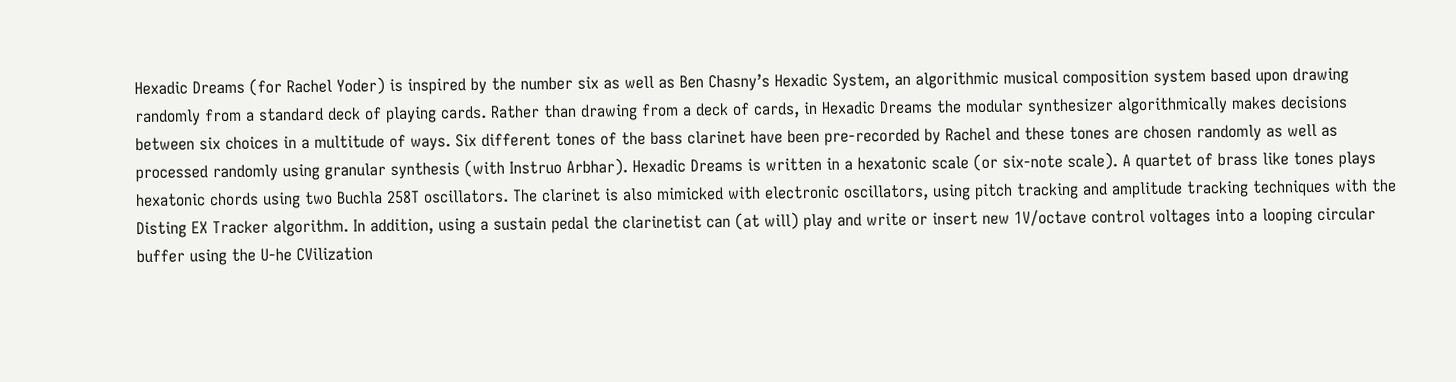Hexadic Dreams (for Rachel Yoder) is inspired by the number six as well as Ben Chasny’s Hexadic System, an algorithmic musical composition system based upon drawing randomly from a standard deck of playing cards. Rather than drawing from a deck of cards, in Hexadic Dreams the modular synthesizer algorithmically makes decisions between six choices in a multitude of ways. Six different tones of the bass clarinet have been pre-recorded by Rachel and these tones are chosen randomly as well as processed randomly using granular synthesis (with Instruo Arbhar). Hexadic Dreams is written in a hexatonic scale (or six-note scale). A quartet of brass like tones plays hexatonic chords using two Buchla 258T oscillators. The clarinet is also mimicked with electronic oscillators, using pitch tracking and amplitude tracking techniques with the Disting EX Tracker algorithm. In addition, using a sustain pedal the clarinetist can (at will) play and write or insert new 1V/octave control voltages into a looping circular buffer using the U-he CVilization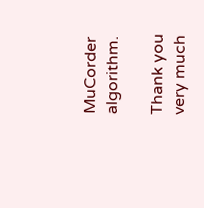MuCorder algorithm.

Thank you very much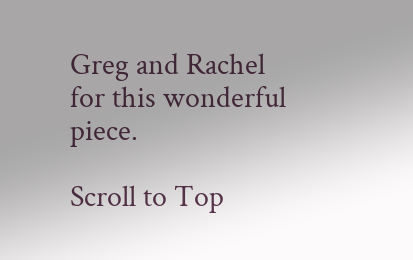Greg and Rachel for this wonderful piece.

Scroll to Top